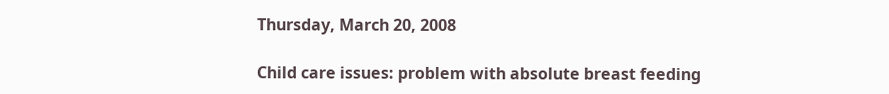Thursday, March 20, 2008

Child care issues: problem with absolute breast feeding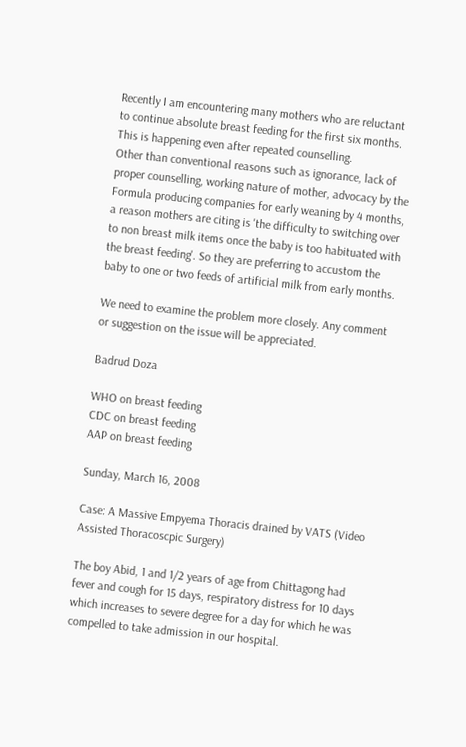Recently I am encountering many mothers who are reluctant to continue absolute breast feeding for the first six months. This is happening even after repeated counselling.
Other than conventional reasons such as ignorance, lack of proper counselling, working nature of mother, advocacy by the Formula producing companies for early weaning by 4 months, a reason mothers are citing is 'the difficulty to switching over to non breast milk items once the baby is too habituated with the breast feeding'. So they are preferring to accustom the baby to one or two feeds of artificial milk from early months.

We need to examine the problem more closely. Any comment or suggestion on the issue will be appreciated.

Badrud Doza

WHO on breast feeding
CDC on breast feeding
AAP on breast feeding

Sunday, March 16, 2008

Case: A Massive Empyema Thoracis drained by VATS (Video Assisted Thoracoscpic Surgery)

The boy Abid, 1 and 1/2 years of age from Chittagong had fever and cough for 15 days, respiratory distress for 10 days which increases to severe degree for a day for which he was compelled to take admission in our hospital.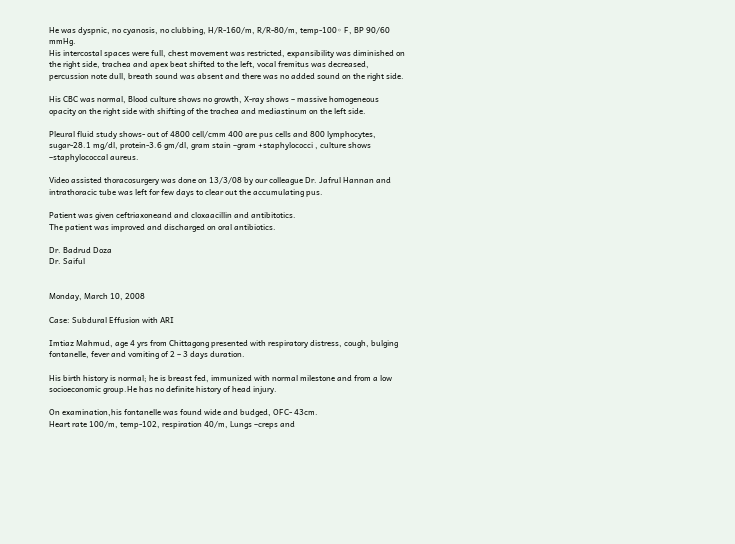He was dyspnic, no cyanosis, no clubbing, H/R-160/m, R/R-80/m, temp-100◦ F, BP 90/60 mmHg.
His intercostal spaces were full, chest movement was restricted, expansibility was diminished on the right side, trachea and apex beat shifted to the left, vocal fremitus was decreased, percussion note dull, breath sound was absent and there was no added sound on the right side.

His CBC was normal, Blood culture shows no growth, X-ray shows – massive homogeneous opacity on the right side with shifting of the trachea and mediastinum on the left side.

Pleural fluid study shows- out of 4800 cell/cmm 400 are pus cells and 800 lymphocytes, sugar-28.1 mg/dl, protein-3.6 gm/dl, gram stain –gram +staphylococci , culture shows –staphylococcal aureus.

Video assisted thoracosurgery was done on 13/3/08 by our colleague Dr. Jafrul Hannan and intrathoracic tube was left for few days to clear out the accumulating pus.

Patient was given ceftriaxoneand and cloxaacillin and antibitotics.
The patient was improved and discharged on oral antibiotics.

Dr. Badrud Doza
Dr. Saiful


Monday, March 10, 2008

Case: Subdural Effusion with ARI

Imtiaz Mahmud, age 4 yrs from Chittagong presented with respiratory distress, cough, bulging fontanelle, fever and vomiting of 2 – 3 days duration.

His birth history is normal; he is breast fed, immunized with normal milestone and from a low socioeconomic group.He has no definite history of head injury.

On examination,his fontanelle was found wide and budged, OFC- 43cm.
Heart rate 100/m, temp-102, respiration 40/m, Lungs –creps and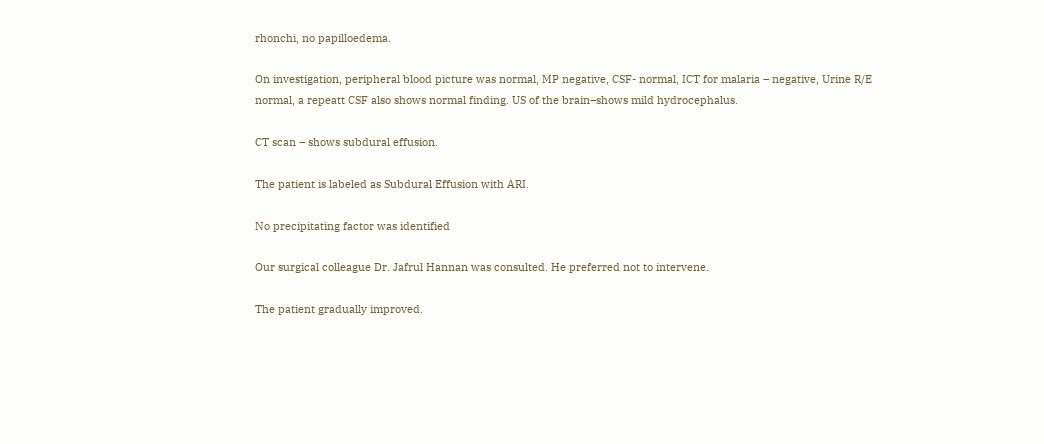rhonchi, no papilloedema.

On investigation, peripheral blood picture was normal, MP negative, CSF- normal, ICT for malaria – negative, Urine R/E normal, a repeatt CSF also shows normal finding. US of the brain–shows mild hydrocephalus.

CT scan – shows subdural effusion.

The patient is labeled as Subdural Effusion with ARI.

No precipitating factor was identified

Our surgical colleague Dr. Jafrul Hannan was consulted. He preferred not to intervene.

The patient gradually improved.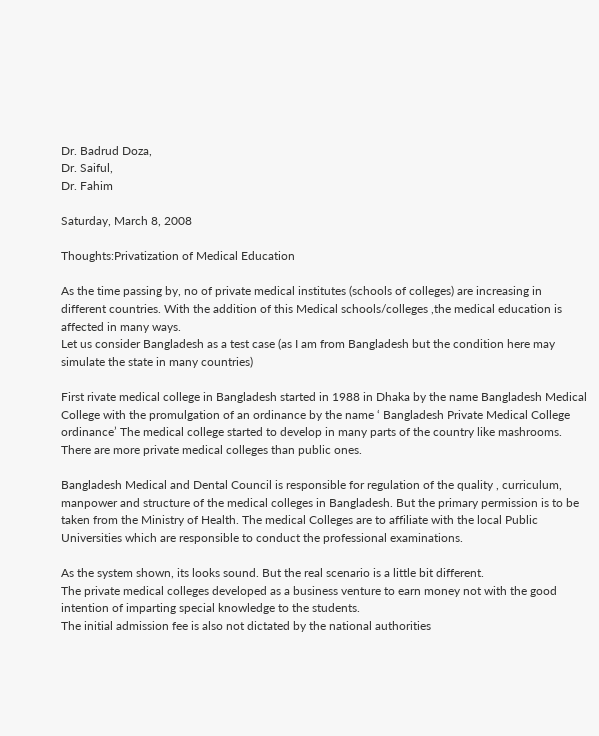Dr. Badrud Doza,
Dr. Saiful,
Dr. Fahim

Saturday, March 8, 2008

Thoughts:Privatization of Medical Education

As the time passing by, no of private medical institutes (schools of colleges) are increasing in different countries. With the addition of this Medical schools/colleges ,the medical education is affected in many ways.
Let us consider Bangladesh as a test case (as I am from Bangladesh but the condition here may simulate the state in many countries)

First rivate medical college in Bangladesh started in 1988 in Dhaka by the name Bangladesh Medical College with the promulgation of an ordinance by the name ‘ Bangladesh Private Medical College ordinance’ The medical college started to develop in many parts of the country like mashrooms. There are more private medical colleges than public ones.

Bangladesh Medical and Dental Council is responsible for regulation of the quality , curriculum, manpower and structure of the medical colleges in Bangladesh. But the primary permission is to be taken from the Ministry of Health. The medical Colleges are to affiliate with the local Public Universities which are responsible to conduct the professional examinations.

As the system shown, its looks sound. But the real scenario is a little bit different.
The private medical colleges developed as a business venture to earn money not with the good intention of imparting special knowledge to the students.
The initial admission fee is also not dictated by the national authorities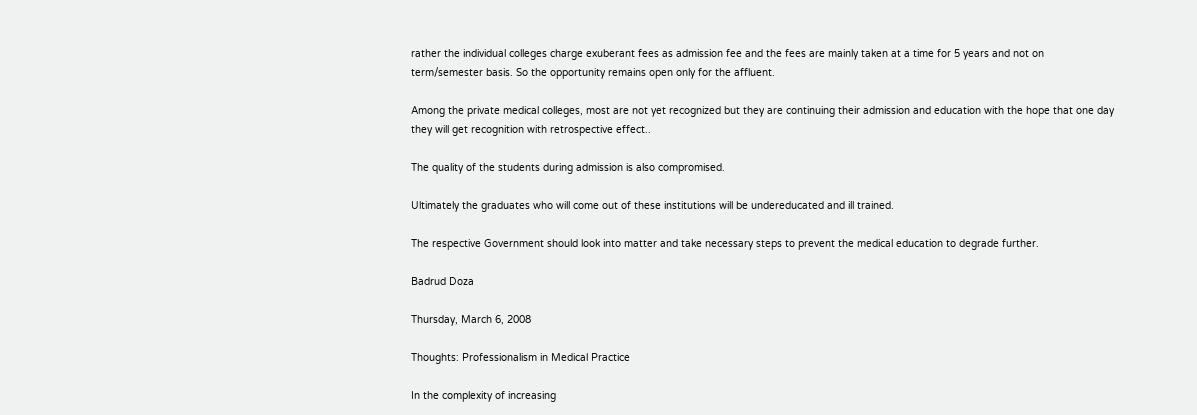rather the individual colleges charge exuberant fees as admission fee and the fees are mainly taken at a time for 5 years and not on term/semester basis. So the opportunity remains open only for the affluent.

Among the private medical colleges, most are not yet recognized but they are continuing their admission and education with the hope that one day they will get recognition with retrospective effect..

The quality of the students during admission is also compromised.

Ultimately the graduates who will come out of these institutions will be undereducated and ill trained.

The respective Government should look into matter and take necessary steps to prevent the medical education to degrade further.

Badrud Doza

Thursday, March 6, 2008

Thoughts: Professionalism in Medical Practice

In the complexity of increasing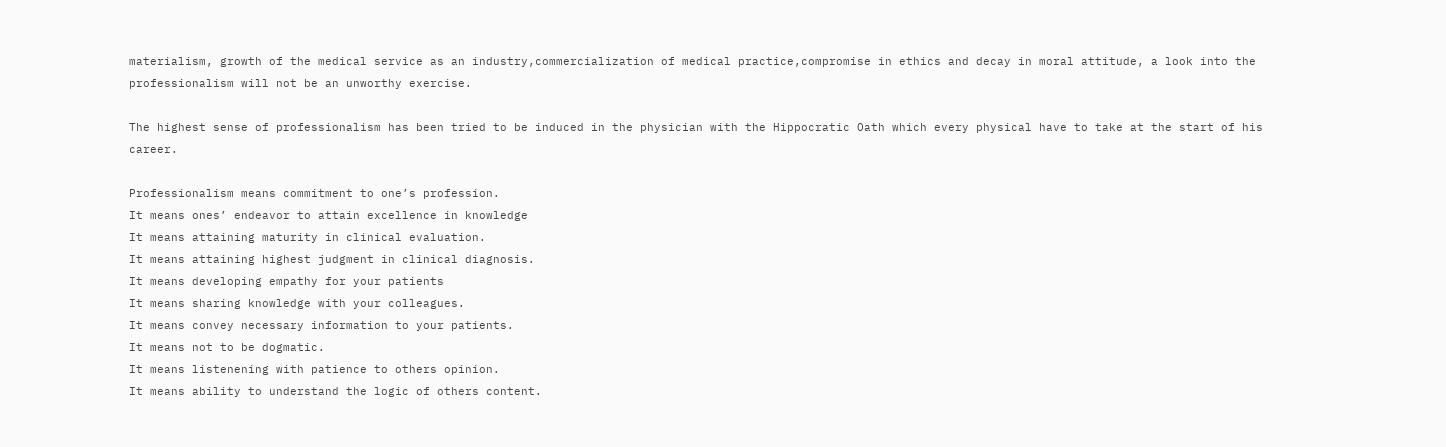materialism, growth of the medical service as an industry,commercialization of medical practice,compromise in ethics and decay in moral attitude, a look into the professionalism will not be an unworthy exercise.

The highest sense of professionalism has been tried to be induced in the physician with the Hippocratic Oath which every physical have to take at the start of his career.

Professionalism means commitment to one’s profession.
It means ones’ endeavor to attain excellence in knowledge
It means attaining maturity in clinical evaluation.
It means attaining highest judgment in clinical diagnosis.
It means developing empathy for your patients
It means sharing knowledge with your colleagues.
It means convey necessary information to your patients.
It means not to be dogmatic.
It means listenening with patience to others opinion.
It means ability to understand the logic of others content.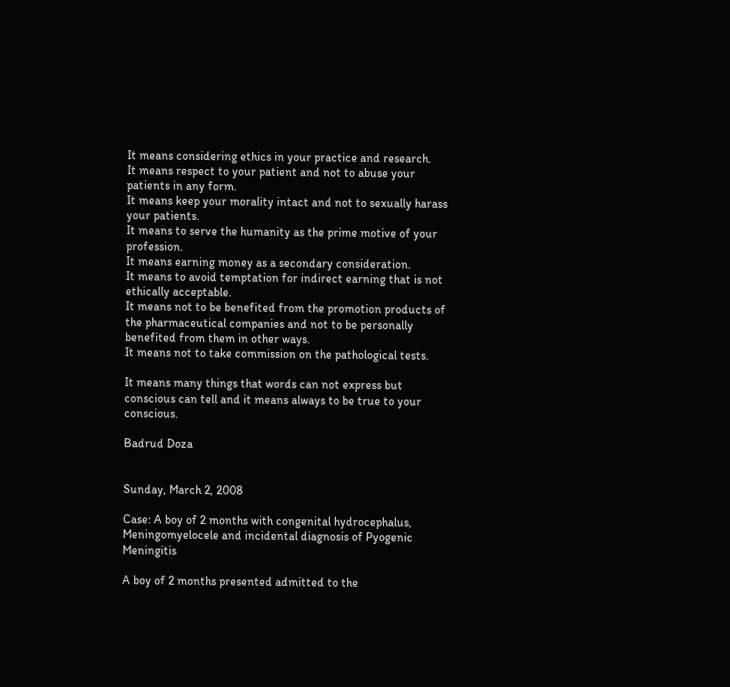It means considering ethics in your practice and research.
It means respect to your patient and not to abuse your patients in any form.
It means keep your morality intact and not to sexually harass your patients.
It means to serve the humanity as the prime motive of your profession.
It means earning money as a secondary consideration.
It means to avoid temptation for indirect earning that is not ethically acceptable.
It means not to be benefited from the promotion products of the pharmaceutical companies and not to be personally benefited from them in other ways.
It means not to take commission on the pathological tests.

It means many things that words can not express but conscious can tell and it means always to be true to your conscious.

Badrud Doza


Sunday, March 2, 2008

Case: A boy of 2 months with congenital hydrocephalus, Meningomyelocele and incidental diagnosis of Pyogenic Meningitis

A boy of 2 months presented admitted to the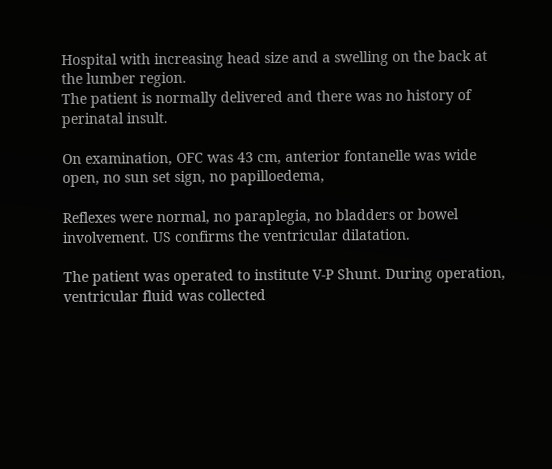Hospital with increasing head size and a swelling on the back at the lumber region.
The patient is normally delivered and there was no history of perinatal insult.

On examination, OFC was 43 cm, anterior fontanelle was wide open, no sun set sign, no papilloedema,

Reflexes were normal, no paraplegia, no bladders or bowel involvement. US confirms the ventricular dilatation.

The patient was operated to institute V-P Shunt. During operation, ventricular fluid was collected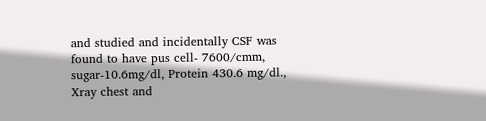and studied and incidentally CSF was found to have pus cell- 7600/cmm, sugar-10.6mg/dl, Protein 430.6 mg/dl., Xray chest and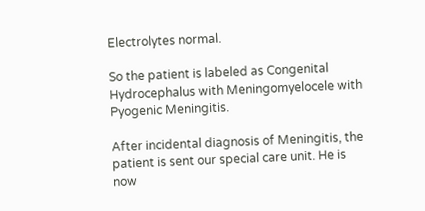Electrolytes normal.

So the patient is labeled as Congenital Hydrocephalus with Meningomyelocele with Pyogenic Meningitis.

After incidental diagnosis of Meningitis, the patient is sent our special care unit. He is now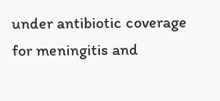under antibiotic coverage for meningitis and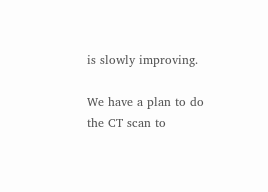is slowly improving.

We have a plan to do the CT scan to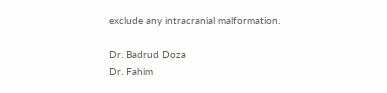exclude any intracranial malformation.

Dr. Badrud Doza
Dr. Fahim